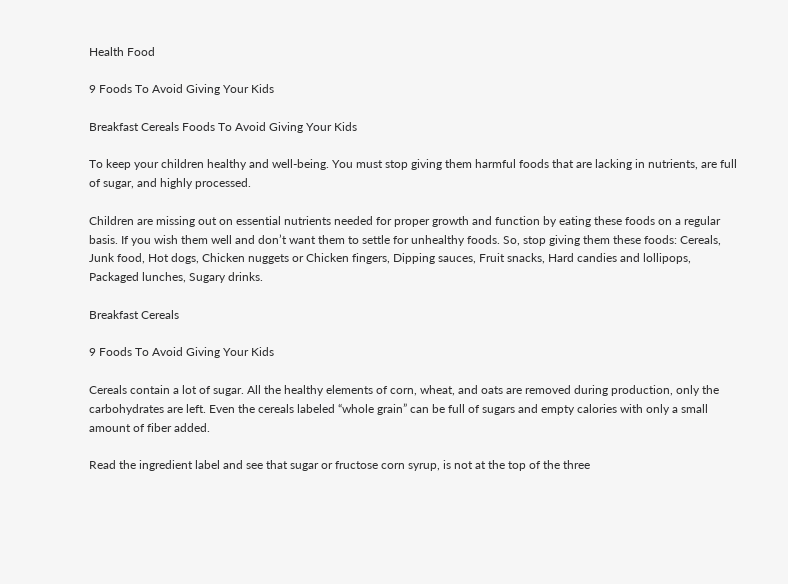Health Food

9 Foods To Avoid Giving Your Kids

Breakfast Cereals Foods To Avoid Giving Your Kids

To keep your children healthy and well-being. You must stop giving them harmful foods that are lacking in nutrients, are full of sugar, and highly processed.

Children are missing out on essential nutrients needed for proper growth and function by eating these foods on a regular basis. If you wish them well and don’t want them to settle for unhealthy foods. So, stop giving them these foods: Cereals, Junk food, Hot dogs, Chicken nuggets or Chicken fingers, Dipping sauces, Fruit snacks, Hard candies and lollipops, Packaged lunches, Sugary drinks.

Breakfast Cereals

9 Foods To Avoid Giving Your Kids

Cereals contain a lot of sugar. All the healthy elements of corn, wheat, and oats are removed during production, only the carbohydrates are left. Even the cereals labeled “whole grain” can be full of sugars and empty calories with only a small amount of fiber added.

Read the ingredient label and see that sugar or fructose corn syrup, is not at the top of the three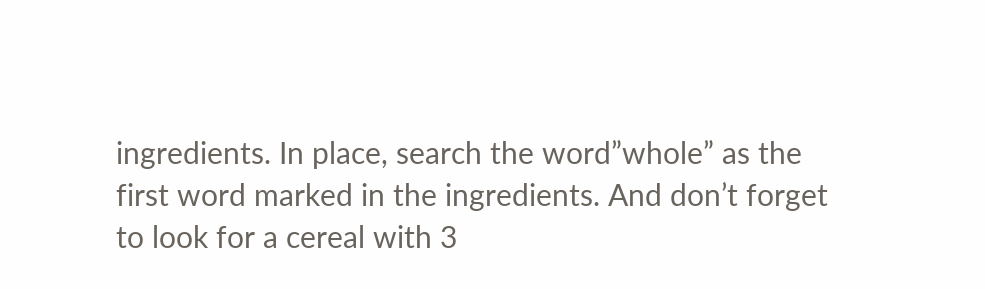ingredients. In place, search the word”whole” as the first word marked in the ingredients. And don’t forget to look for a cereal with 3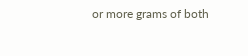or more grams of both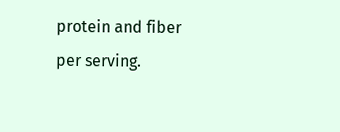protein and fiber per serving.